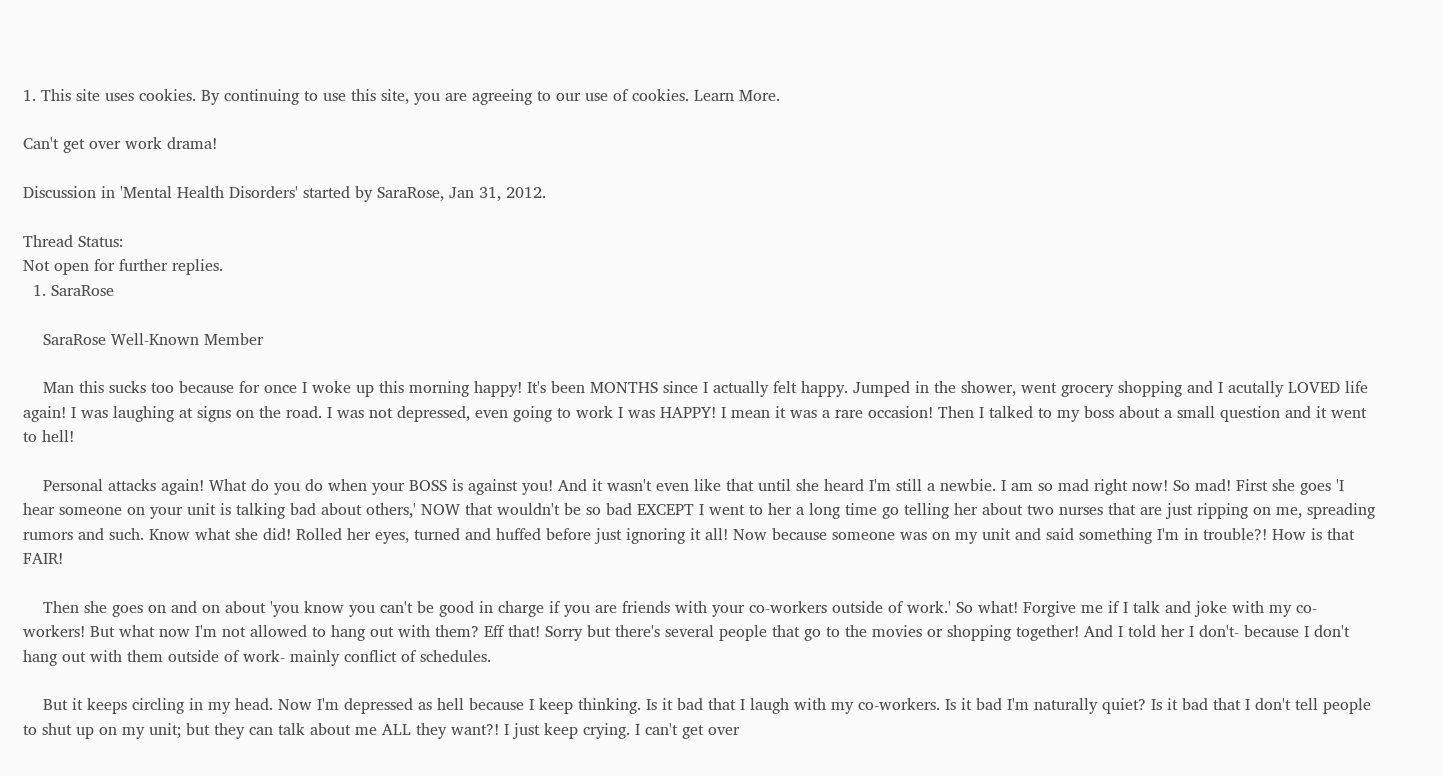1. This site uses cookies. By continuing to use this site, you are agreeing to our use of cookies. Learn More.

Can't get over work drama!

Discussion in 'Mental Health Disorders' started by SaraRose, Jan 31, 2012.

Thread Status:
Not open for further replies.
  1. SaraRose

    SaraRose Well-Known Member

    Man this sucks too because for once I woke up this morning happy! It's been MONTHS since I actually felt happy. Jumped in the shower, went grocery shopping and I acutally LOVED life again! I was laughing at signs on the road. I was not depressed, even going to work I was HAPPY! I mean it was a rare occasion! Then I talked to my boss about a small question and it went to hell!

    Personal attacks again! What do you do when your BOSS is against you! And it wasn't even like that until she heard I'm still a newbie. I am so mad right now! So mad! First she goes 'I hear someone on your unit is talking bad about others,' NOW that wouldn't be so bad EXCEPT I went to her a long time go telling her about two nurses that are just ripping on me, spreading rumors and such. Know what she did! Rolled her eyes, turned and huffed before just ignoring it all! Now because someone was on my unit and said something I'm in trouble?! How is that FAIR!

    Then she goes on and on about 'you know you can't be good in charge if you are friends with your co-workers outside of work.' So what! Forgive me if I talk and joke with my co-workers! But what now I'm not allowed to hang out with them? Eff that! Sorry but there's several people that go to the movies or shopping together! And I told her I don't- because I don't hang out with them outside of work- mainly conflict of schedules.

    But it keeps circling in my head. Now I'm depressed as hell because I keep thinking. Is it bad that I laugh with my co-workers. Is it bad I'm naturally quiet? Is it bad that I don't tell people to shut up on my unit; but they can talk about me ALL they want?! I just keep crying. I can't get over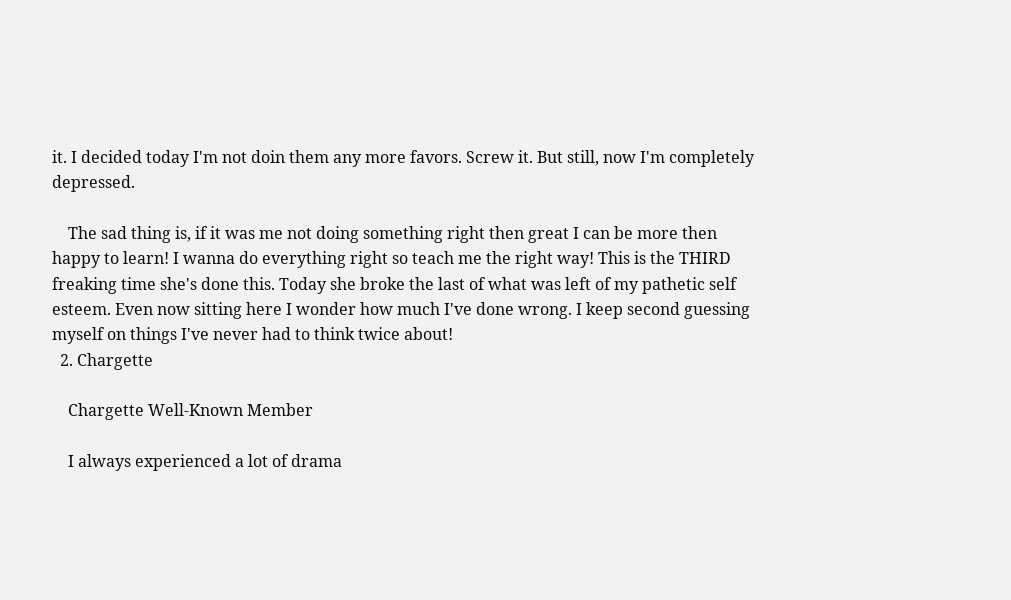it. I decided today I'm not doin them any more favors. Screw it. But still, now I'm completely depressed.

    The sad thing is, if it was me not doing something right then great I can be more then happy to learn! I wanna do everything right so teach me the right way! This is the THIRD freaking time she's done this. Today she broke the last of what was left of my pathetic self esteem. Even now sitting here I wonder how much I've done wrong. I keep second guessing myself on things I've never had to think twice about!
  2. Chargette

    Chargette Well-Known Member

    I always experienced a lot of drama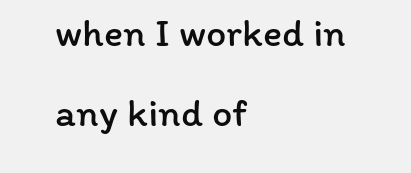when I worked in any kind of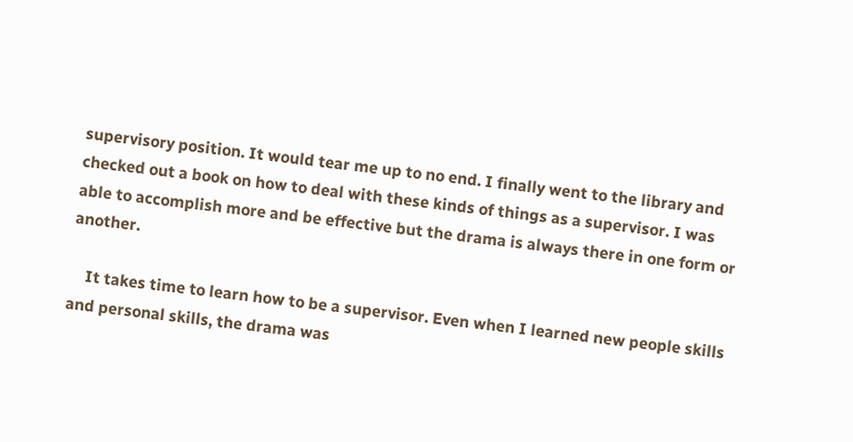supervisory position. It would tear me up to no end. I finally went to the library and checked out a book on how to deal with these kinds of things as a supervisor. I was able to accomplish more and be effective but the drama is always there in one form or another.

    It takes time to learn how to be a supervisor. Even when I learned new people skills and personal skills, the drama was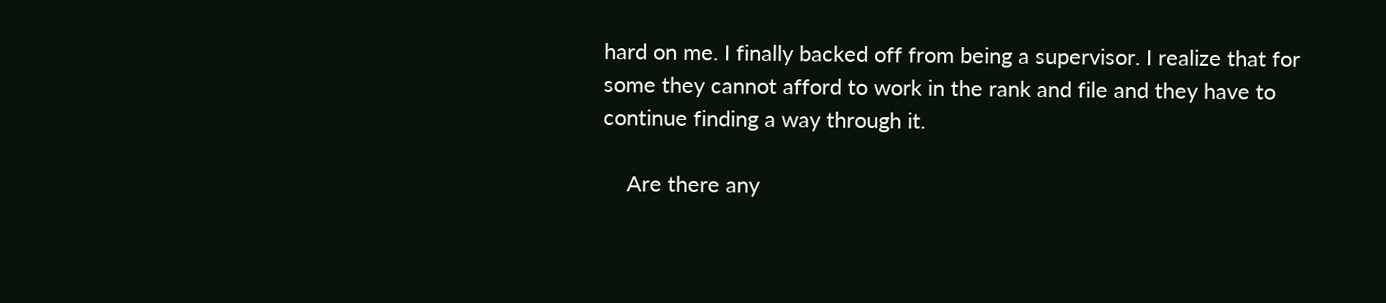hard on me. I finally backed off from being a supervisor. I realize that for some they cannot afford to work in the rank and file and they have to continue finding a way through it.

    Are there any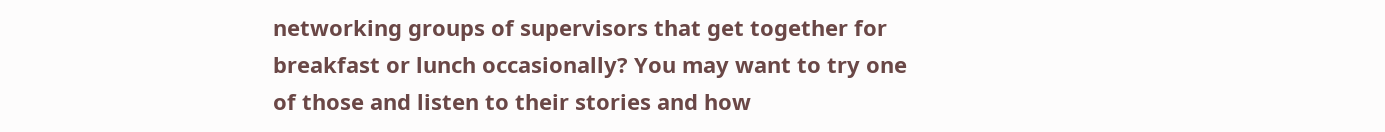networking groups of supervisors that get together for breakfast or lunch occasionally? You may want to try one of those and listen to their stories and how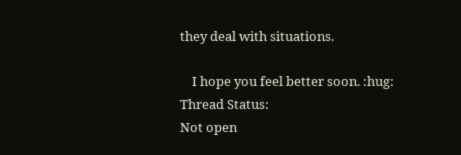they deal with situations.

    I hope you feel better soon. :hug:
Thread Status:
Not open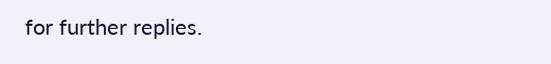for further replies.